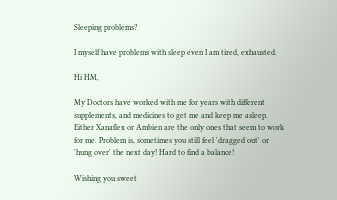Sleeping problems?

I myself have problems with sleep even I am tired, exhausted.

Hi HM,

My Doctors have worked with me for years with different supplements, and medicines to get me and keep me asleep. Either Xanaflex or Ambien are the only ones that seem to work for me. Problem is, sometimes you still feel 'dragged out' or 'hung over' the next day! Hard to find a balance!

Wishing you sweet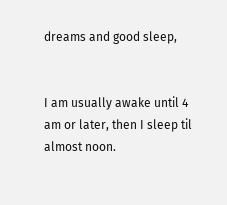dreams and good sleep,


I am usually awake until 4 am or later, then I sleep til almost noon.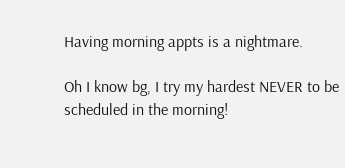Having morning appts is a nightmare.

Oh I know bg, I try my hardest NEVER to be scheduled in the morning!